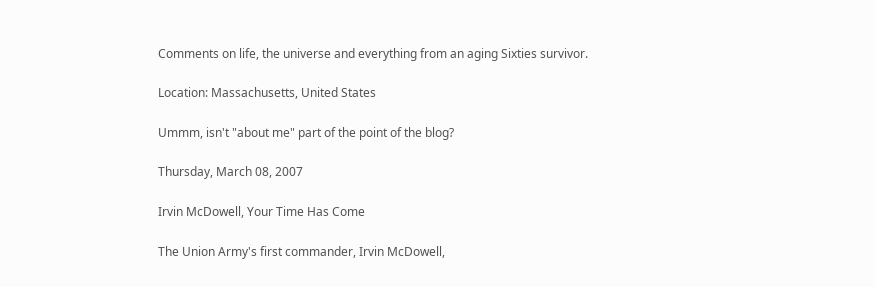Comments on life, the universe and everything from an aging Sixties survivor.

Location: Massachusetts, United States

Ummm, isn't "about me" part of the point of the blog?

Thursday, March 08, 2007

Irvin McDowell, Your Time Has Come

The Union Army's first commander, Irvin McDowell,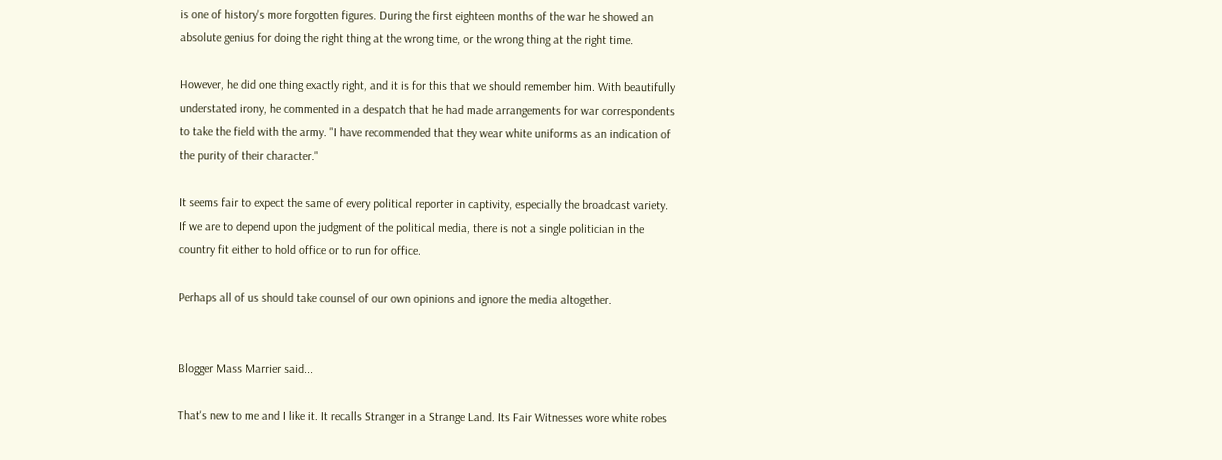is one of history's more forgotten figures. During the first eighteen months of the war he showed an absolute genius for doing the right thing at the wrong time, or the wrong thing at the right time.

However, he did one thing exactly right, and it is for this that we should remember him. With beautifully understated irony, he commented in a despatch that he had made arrangements for war correspondents to take the field with the army. "I have recommended that they wear white uniforms as an indication of the purity of their character."

It seems fair to expect the same of every political reporter in captivity, especially the broadcast variety. If we are to depend upon the judgment of the political media, there is not a single politician in the country fit either to hold office or to run for office.

Perhaps all of us should take counsel of our own opinions and ignore the media altogether.


Blogger Mass Marrier said...

That's new to me and I like it. It recalls Stranger in a Strange Land. Its Fair Witnesses wore white robes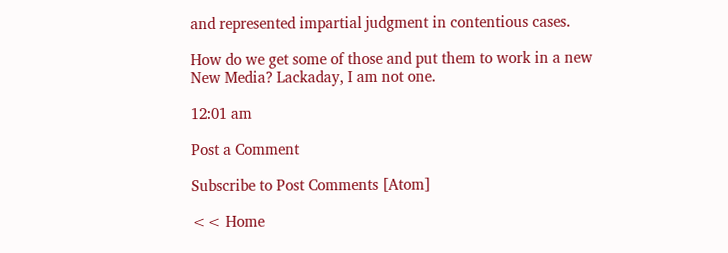and represented impartial judgment in contentious cases.

How do we get some of those and put them to work in a new New Media? Lackaday, I am not one.

12:01 am

Post a Comment

Subscribe to Post Comments [Atom]

<< Home